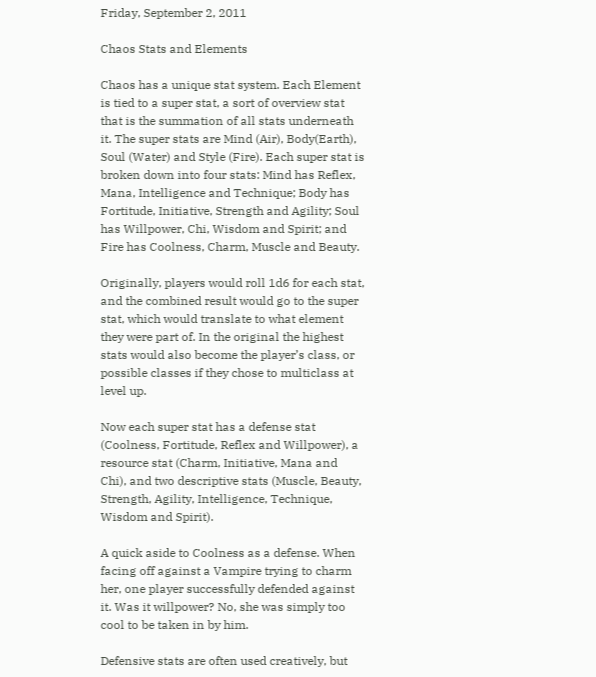Friday, September 2, 2011

Chaos Stats and Elements

Chaos has a unique stat system. Each Element is tied to a super stat, a sort of overview stat that is the summation of all stats underneath it. The super stats are Mind (Air), Body(Earth), Soul (Water) and Style (Fire). Each super stat is broken down into four stats: Mind has Reflex, Mana, Intelligence and Technique; Body has Fortitude, Initiative, Strength and Agility; Soul has Willpower, Chi, Wisdom and Spirit; and Fire has Coolness, Charm, Muscle and Beauty.

Originally, players would roll 1d6 for each stat, and the combined result would go to the super stat, which would translate to what element they were part of. In the original the highest stats would also become the player’s class, or possible classes if they chose to multiclass at level up.

Now each super stat has a defense stat (Coolness, Fortitude, Reflex and Willpower), a resource stat (Charm, Initiative, Mana and Chi), and two descriptive stats (Muscle, Beauty, Strength, Agility, Intelligence, Technique, Wisdom and Spirit).

A quick aside to Coolness as a defense. When facing off against a Vampire trying to charm her, one player successfully defended against it. Was it willpower? No, she was simply too cool to be taken in by him.

Defensive stats are often used creatively, but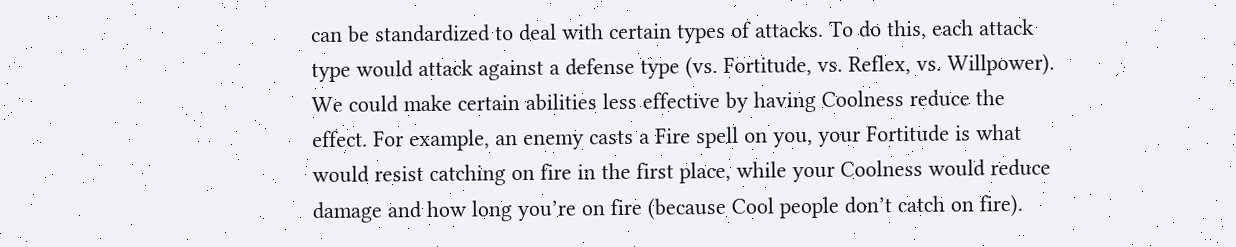can be standardized to deal with certain types of attacks. To do this, each attack type would attack against a defense type (vs. Fortitude, vs. Reflex, vs. Willpower). We could make certain abilities less effective by having Coolness reduce the effect. For example, an enemy casts a Fire spell on you, your Fortitude is what would resist catching on fire in the first place, while your Coolness would reduce damage and how long you’re on fire (because Cool people don’t catch on fire).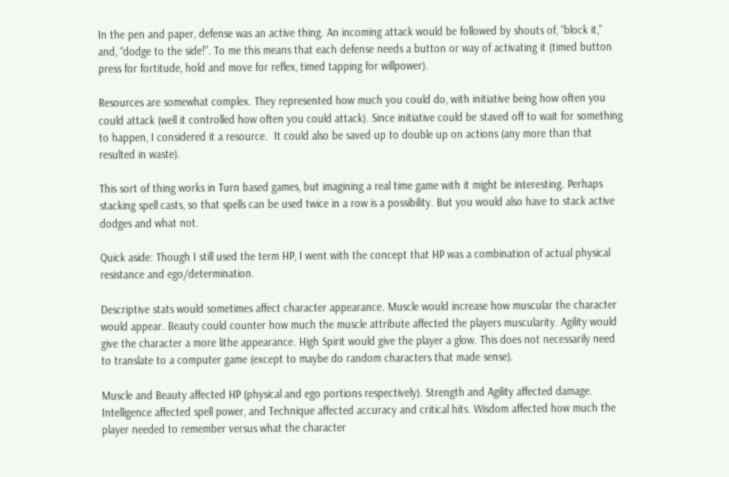In the pen and paper, defense was an active thing. An incoming attack would be followed by shouts of, “block it,” and, “dodge to the side!”. To me this means that each defense needs a button or way of activating it (timed button press for fortitude, hold and move for reflex, timed tapping for willpower).

Resources are somewhat complex. They represented how much you could do, with initiative being how often you could attack (well it controlled how often you could attack). Since initiative could be staved off to wait for something to happen, I considered it a resource.  It could also be saved up to double up on actions (any more than that resulted in waste).

This sort of thing works in Turn based games, but imagining a real time game with it might be interesting. Perhaps stacking spell casts, so that spells can be used twice in a row is a possibility. But you would also have to stack active dodges and what not.

Quick aside: Though I still used the term HP, I went with the concept that HP was a combination of actual physical resistance and ego/determination.

Descriptive stats would sometimes affect character appearance. Muscle would increase how muscular the character would appear. Beauty could counter how much the muscle attribute affected the players muscularity. Agility would give the character a more lithe appearance. High Spirit would give the player a glow. This does not necessarily need to translate to a computer game (except to maybe do random characters that made sense).

Muscle and Beauty affected HP (physical and ego portions respectively). Strength and Agility affected damage. Intelligence affected spell power, and Technique affected accuracy and critical hits. Wisdom affected how much the player needed to remember versus what the character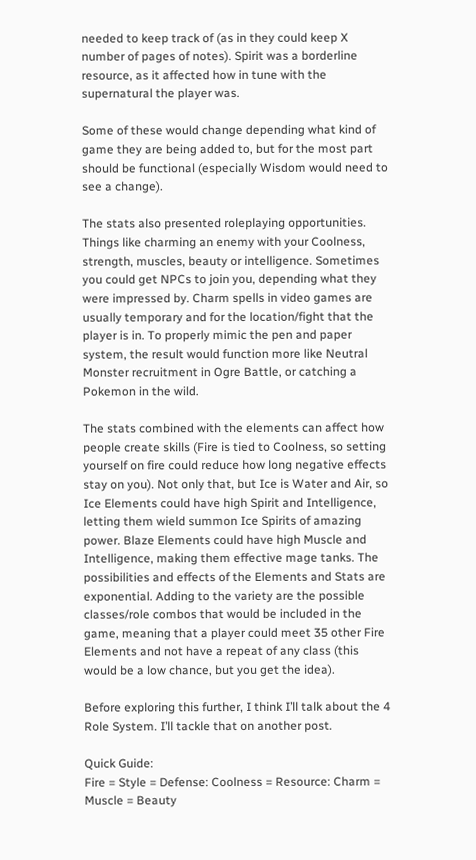needed to keep track of (as in they could keep X number of pages of notes). Spirit was a borderline resource, as it affected how in tune with the supernatural the player was.

Some of these would change depending what kind of game they are being added to, but for the most part should be functional (especially Wisdom would need to see a change).

The stats also presented roleplaying opportunities. Things like charming an enemy with your Coolness, strength, muscles, beauty or intelligence. Sometimes you could get NPCs to join you, depending what they were impressed by. Charm spells in video games are usually temporary and for the location/fight that the player is in. To properly mimic the pen and paper system, the result would function more like Neutral Monster recruitment in Ogre Battle, or catching a Pokemon in the wild.

The stats combined with the elements can affect how people create skills (Fire is tied to Coolness, so setting yourself on fire could reduce how long negative effects stay on you). Not only that, but Ice is Water and Air, so Ice Elements could have high Spirit and Intelligence, letting them wield summon Ice Spirits of amazing power. Blaze Elements could have high Muscle and Intelligence, making them effective mage tanks. The possibilities and effects of the Elements and Stats are exponential. Adding to the variety are the possible classes/role combos that would be included in the game, meaning that a player could meet 35 other Fire Elements and not have a repeat of any class (this would be a low chance, but you get the idea).

Before exploring this further, I think I’ll talk about the 4 Role System. I’ll tackle that on another post.

Quick Guide:
Fire = Style = Defense: Coolness = Resource: Charm = Muscle = Beauty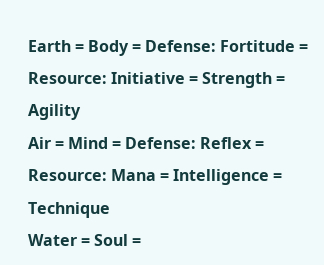Earth = Body = Defense: Fortitude = Resource: Initiative = Strength = Agility
Air = Mind = Defense: Reflex = Resource: Mana = Intelligence = Technique
Water = Soul =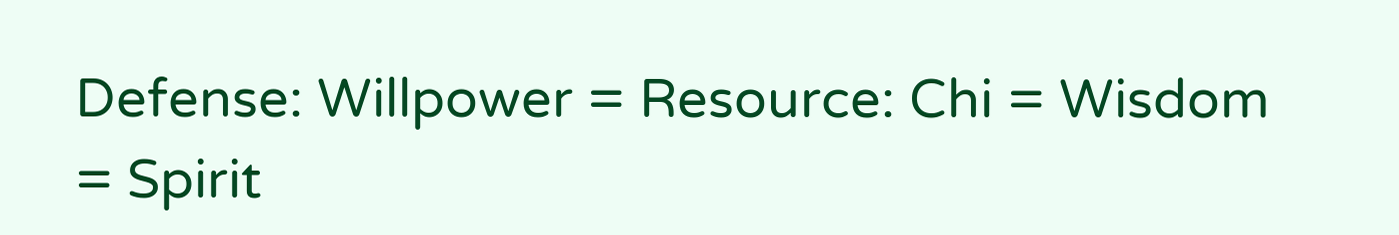Defense: Willpower = Resource: Chi = Wisdom = Spirit